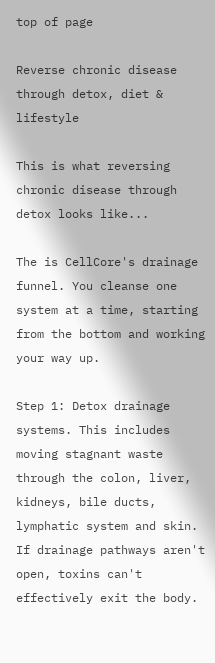top of page

Reverse chronic disease through detox, diet & lifestyle

This is what reversing chronic disease through detox looks like...

The is CellCore's drainage funnel. You cleanse one system at a time, starting from the bottom and working your way up.

Step 1: Detox drainage systems. This includes moving stagnant waste through the colon, liver, kidneys, bile ducts, lymphatic system and skin. If drainage pathways aren't open, toxins can't effectively exit the body.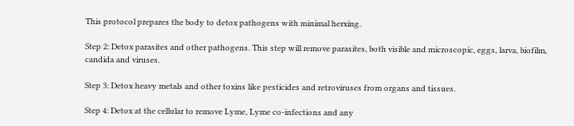This protocol prepares the body to detox pathogens with minimal herxing.

Step 2: Detox parasites and other pathogens. This step will remove parasites, both visible and microscopic, eggs, larva, biofilm, candida and viruses.

Step 3: Detox heavy metals and other toxins like pesticides and retroviruses from organs and tissues.

Step 4: Detox at the cellular to remove Lyme, Lyme co-infections and any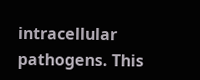intracellular pathogens. This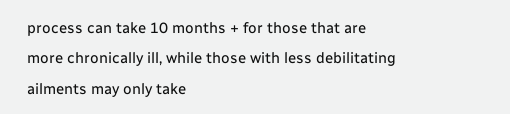process can take 10 months + for those that are more chronically ill, while those with less debilitating ailments may only take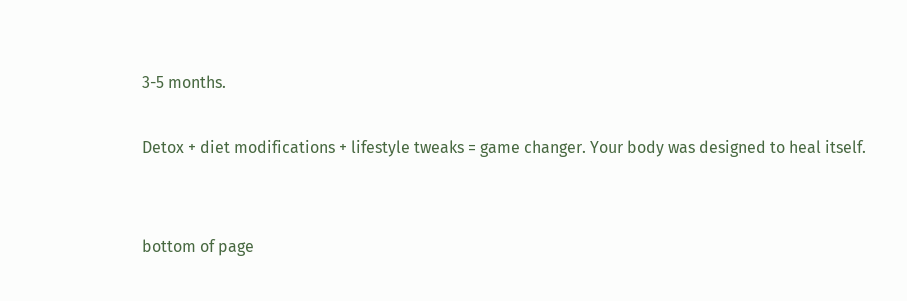3-5 months.

Detox + diet modifications + lifestyle tweaks = game changer. Your body was designed to heal itself.


bottom of page